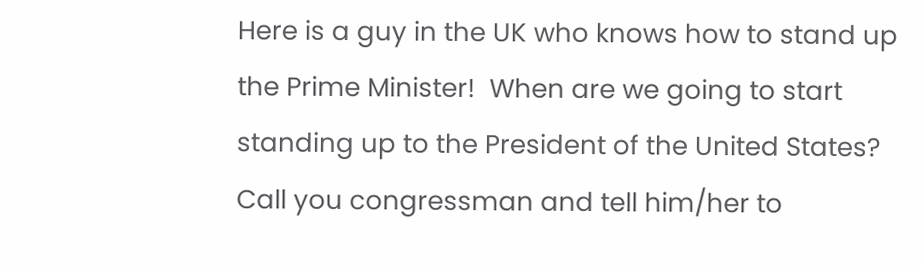Here is a guy in the UK who knows how to stand up the Prime Minister!  When are we going to start standing up to the President of the United States?  Call you congressman and tell him/her to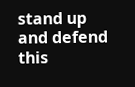stand up and defend this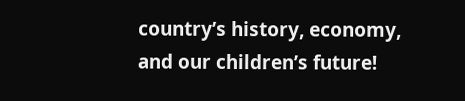country’s history, economy, and our children’s future!